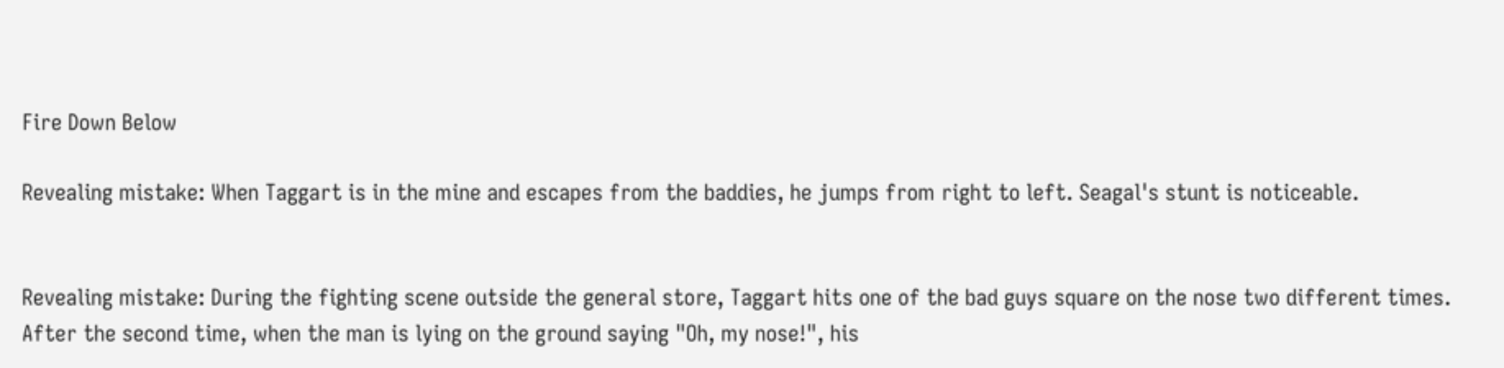Fire Down Below

Revealing mistake: When Taggart is in the mine and escapes from the baddies, he jumps from right to left. Seagal's stunt is noticeable.


Revealing mistake: During the fighting scene outside the general store, Taggart hits one of the bad guys square on the nose two different times. After the second time, when the man is lying on the ground saying "Oh, my nose!", his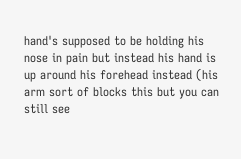hand's supposed to be holding his nose in pain but instead his hand is up around his forehead instead (his arm sort of blocks this but you can still see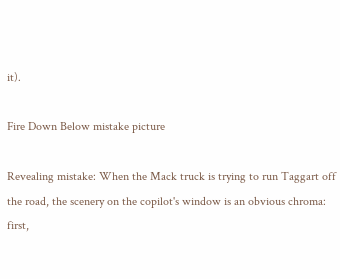it).

Fire Down Below mistake picture

Revealing mistake: When the Mack truck is trying to run Taggart off the road, the scenery on the copilot's window is an obvious chroma: first,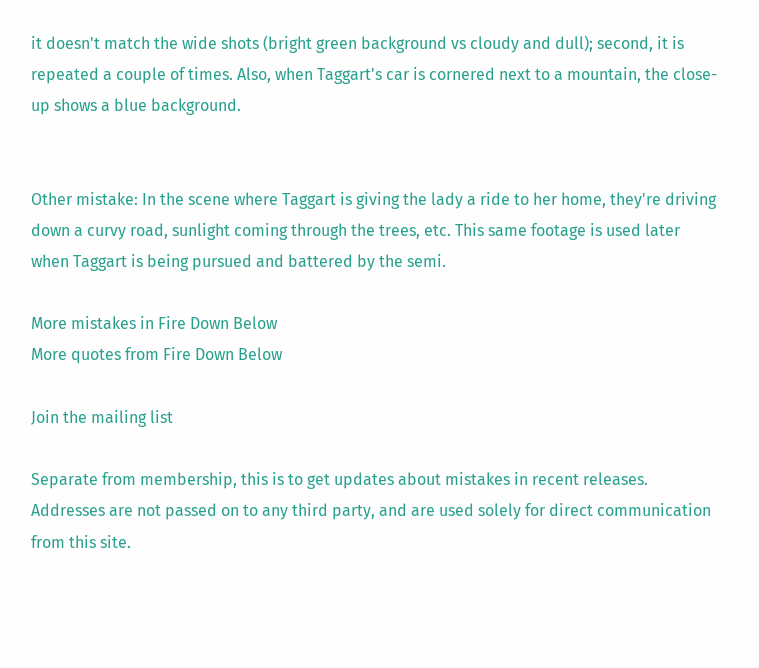it doesn't match the wide shots (bright green background vs cloudy and dull); second, it is repeated a couple of times. Also, when Taggart's car is cornered next to a mountain, the close-up shows a blue background.


Other mistake: In the scene where Taggart is giving the lady a ride to her home, they're driving down a curvy road, sunlight coming through the trees, etc. This same footage is used later when Taggart is being pursued and battered by the semi.

More mistakes in Fire Down Below
More quotes from Fire Down Below

Join the mailing list

Separate from membership, this is to get updates about mistakes in recent releases. Addresses are not passed on to any third party, and are used solely for direct communication from this site.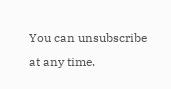You can unsubscribe at any time.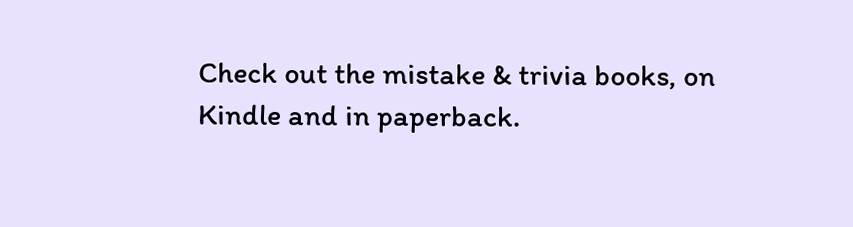Check out the mistake & trivia books, on Kindle and in paperback.